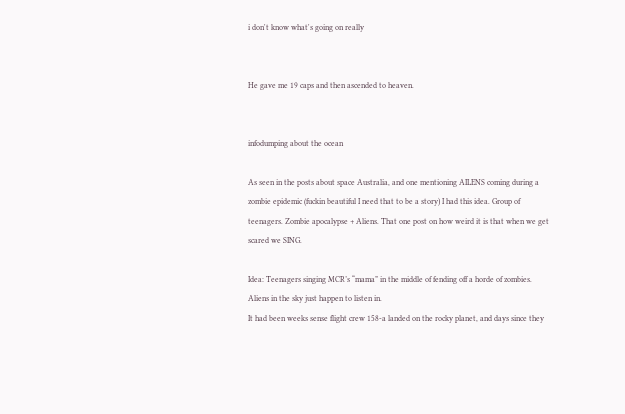i don't know what's going on really


He gave me 19 caps and then ascended to heaven.


infodumping about the ocean

As seen in the posts about space Australia, and one mentioning AILENS coming during a zombie epidemic (fuckin beautiful I need that to be a story) I had this idea. Group of teenagers. Zombie apocalypse + Aliens. That one post on how weird it is that when we get scared we SING.

Idea: Teenagers singing MCR’s “mama” in the middle of fending off a horde of zombies. Aliens in the sky just happen to listen in.
It had been weeks sense flight crew 158-a landed on the rocky planet, and days since they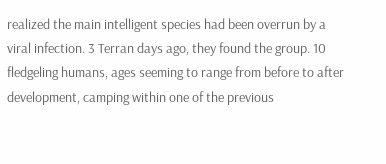realized the main intelligent species had been overrun by a viral infection. 3 Terran days ago, they found the group. 10 fledgeling humans, ages seeming to range from before to after development, camping within one of the previous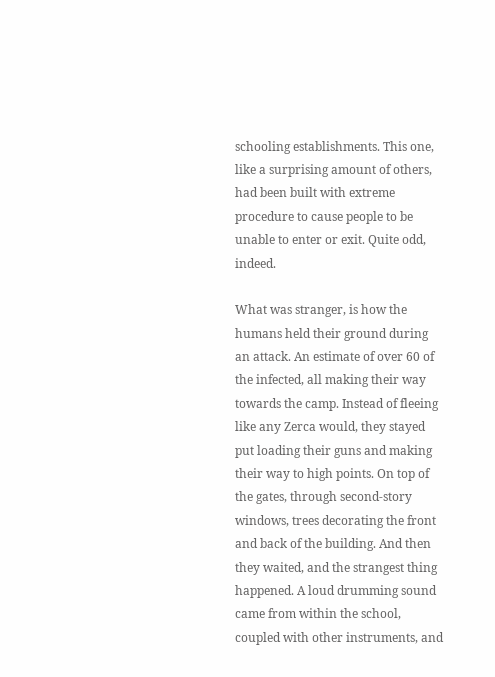schooling establishments. This one, like a surprising amount of others, had been built with extreme procedure to cause people to be unable to enter or exit. Quite odd, indeed.

What was stranger, is how the humans held their ground during an attack. An estimate of over 60 of the infected, all making their way towards the camp. Instead of fleeing like any Zerca would, they stayed put loading their guns and making their way to high points. On top of the gates, through second-story windows, trees decorating the front and back of the building. And then they waited, and the strangest thing happened. A loud drumming sound came from within the school, coupled with other instruments, and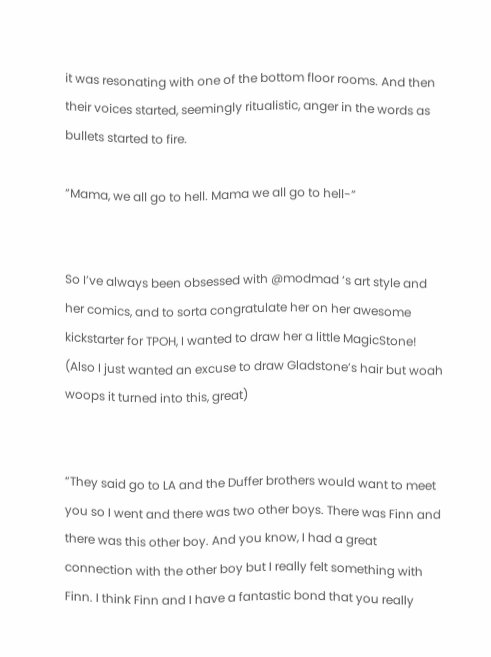it was resonating with one of the bottom floor rooms. And then their voices started, seemingly ritualistic, anger in the words as bullets started to fire.

“Mama, we all go to hell. Mama we all go to hell-”


So I’ve always been obsessed with @modmad ‘s art style and her comics, and to sorta congratulate her on her awesome kickstarter for TPOH, I wanted to draw her a little MagicStone! (Also I just wanted an excuse to draw Gladstone’s hair but woah woops it turned into this, great)


“They said go to LA and the Duffer brothers would want to meet you so I went and there was two other boys. There was Finn and there was this other boy. And you know, I had a great connection with the other boy but I really felt something with Finn. I think Finn and I have a fantastic bond that you really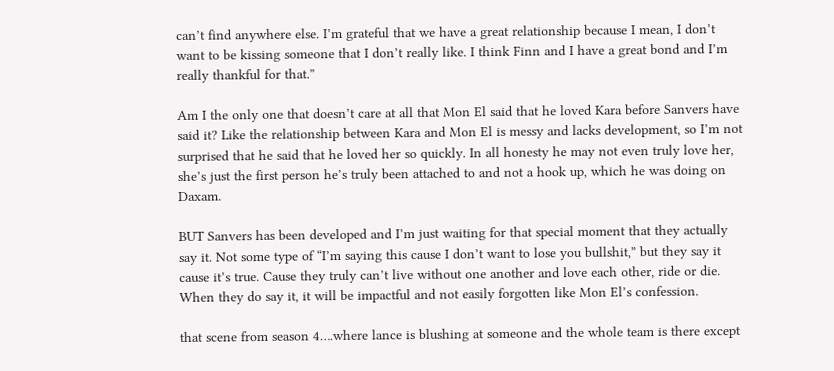can’t find anywhere else. I’m grateful that we have a great relationship because I mean, I don’t want to be kissing someone that I don’t really like. I think Finn and I have a great bond and I’m really thankful for that.”

Am I the only one that doesn’t care at all that Mon El said that he loved Kara before Sanvers have said it? Like the relationship between Kara and Mon El is messy and lacks development, so I’m not surprised that he said that he loved her so quickly. In all honesty he may not even truly love her, she’s just the first person he’s truly been attached to and not a hook up, which he was doing on Daxam.

BUT Sanvers has been developed and I’m just waiting for that special moment that they actually say it. Not some type of “I’m saying this cause I don’t want to lose you bullshit,” but they say it cause it’s true. Cause they truly can’t live without one another and love each other, ride or die. When they do say it, it will be impactful and not easily forgotten like Mon El’s confession.

that scene from season 4….where lance is blushing at someone and the whole team is there except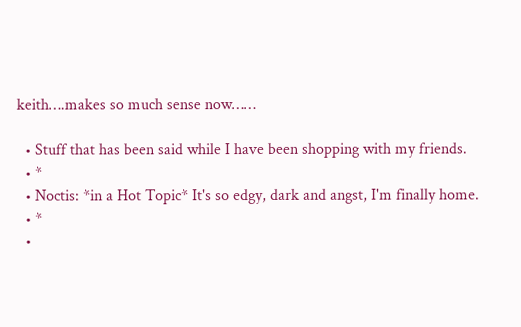keith….makes so much sense now……

  • Stuff that has been said while I have been shopping with my friends.
  • *
  • Noctis: *in a Hot Topic* It's so edgy, dark and angst, I'm finally home.
  • *
  •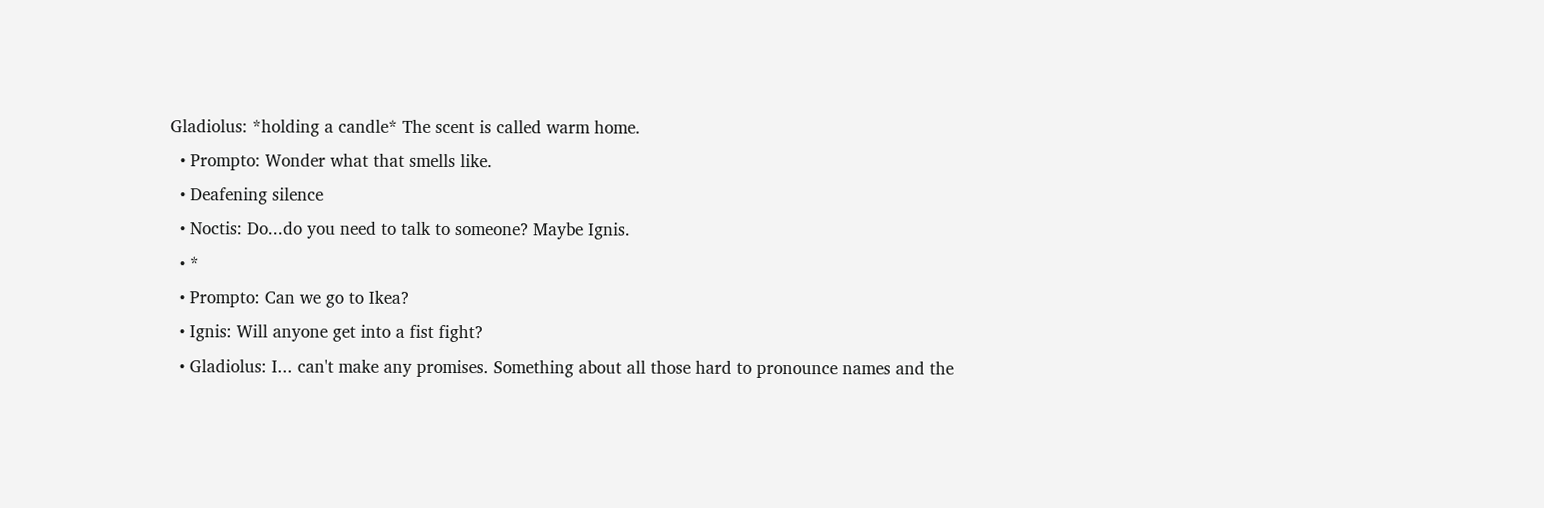Gladiolus: *holding a candle* The scent is called warm home.
  • Prompto: Wonder what that smells like.
  • Deafening silence
  • Noctis: Do...do you need to talk to someone? Maybe Ignis.
  • *
  • Prompto: Can we go to Ikea?
  • Ignis: Will anyone get into a fist fight?
  • Gladiolus: I... can't make any promises. Something about all those hard to pronounce names and the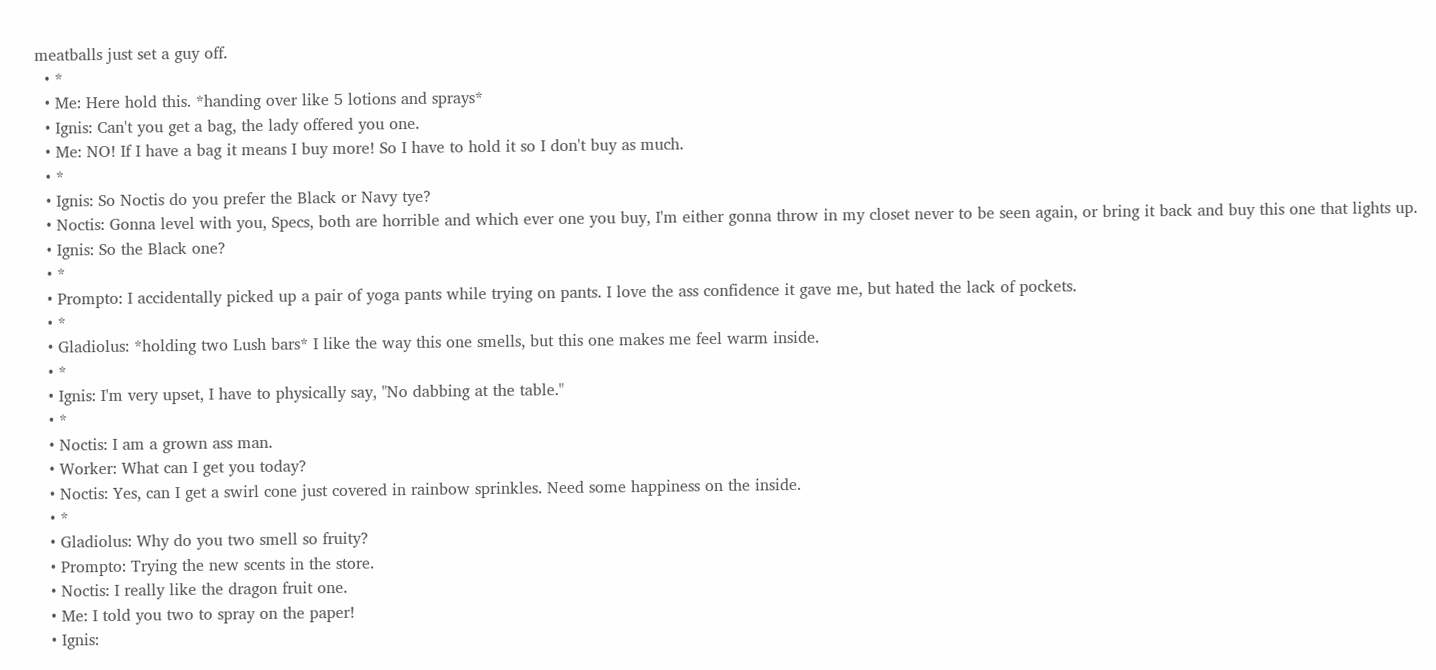meatballs just set a guy off.
  • *
  • Me: Here hold this. *handing over like 5 lotions and sprays*
  • Ignis: Can't you get a bag, the lady offered you one.
  • Me: NO! If I have a bag it means I buy more! So I have to hold it so I don't buy as much.
  • *
  • Ignis: So Noctis do you prefer the Black or Navy tye?
  • Noctis: Gonna level with you, Specs, both are horrible and which ever one you buy, I'm either gonna throw in my closet never to be seen again, or bring it back and buy this one that lights up.
  • Ignis: So the Black one?
  • *
  • Prompto: I accidentally picked up a pair of yoga pants while trying on pants. I love the ass confidence it gave me, but hated the lack of pockets.
  • *
  • Gladiolus: *holding two Lush bars* I like the way this one smells, but this one makes me feel warm inside.
  • *
  • Ignis: I'm very upset, I have to physically say, "No dabbing at the table."
  • *
  • Noctis: I am a grown ass man.
  • Worker: What can I get you today?
  • Noctis: Yes, can I get a swirl cone just covered in rainbow sprinkles. Need some happiness on the inside.
  • *
  • Gladiolus: Why do you two smell so fruity?
  • Prompto: Trying the new scents in the store.
  • Noctis: I really like the dragon fruit one.
  • Me: I told you two to spray on the paper!
  • Ignis: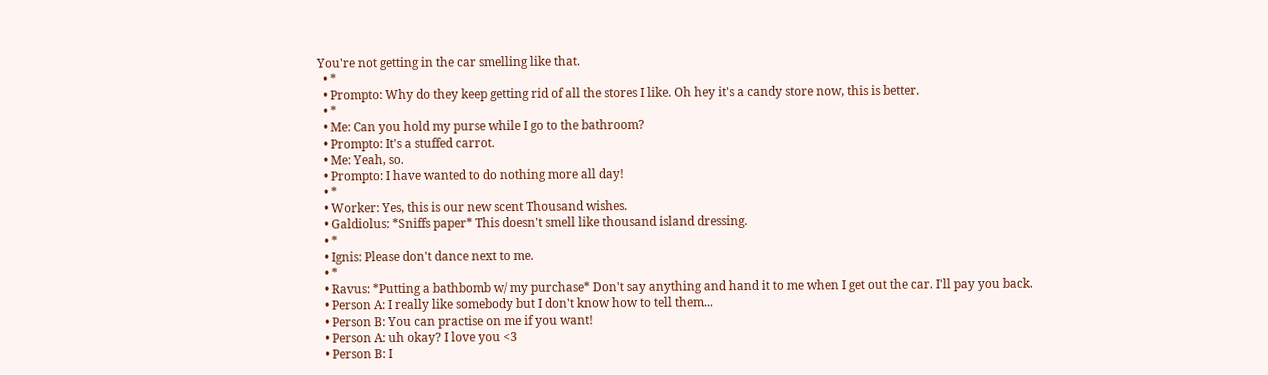You're not getting in the car smelling like that.
  • *
  • Prompto: Why do they keep getting rid of all the stores I like. Oh hey it's a candy store now, this is better.
  • *
  • Me: Can you hold my purse while I go to the bathroom?
  • Prompto: It's a stuffed carrot.
  • Me: Yeah, so.
  • Prompto: I have wanted to do nothing more all day!
  • *
  • Worker: Yes, this is our new scent Thousand wishes.
  • Galdiolus: *Sniffs paper* This doesn't smell like thousand island dressing.
  • *
  • Ignis: Please don't dance next to me.
  • *
  • Ravus: *Putting a bathbomb w/ my purchase* Don't say anything and hand it to me when I get out the car. I'll pay you back.
  • Person A: I really like somebody but I don't know how to tell them...
  • Person B: You can practise on me if you want!
  • Person A: uh okay? I love you <3
  • Person B: I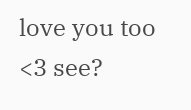love you too <3 see?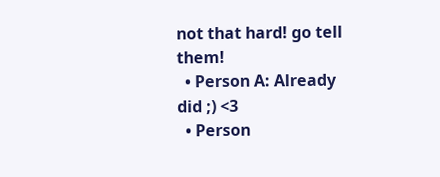not that hard! go tell them!
  • Person A: Already did ;) <3
  • Person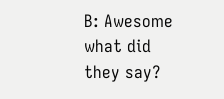B: Awesome what did they say?